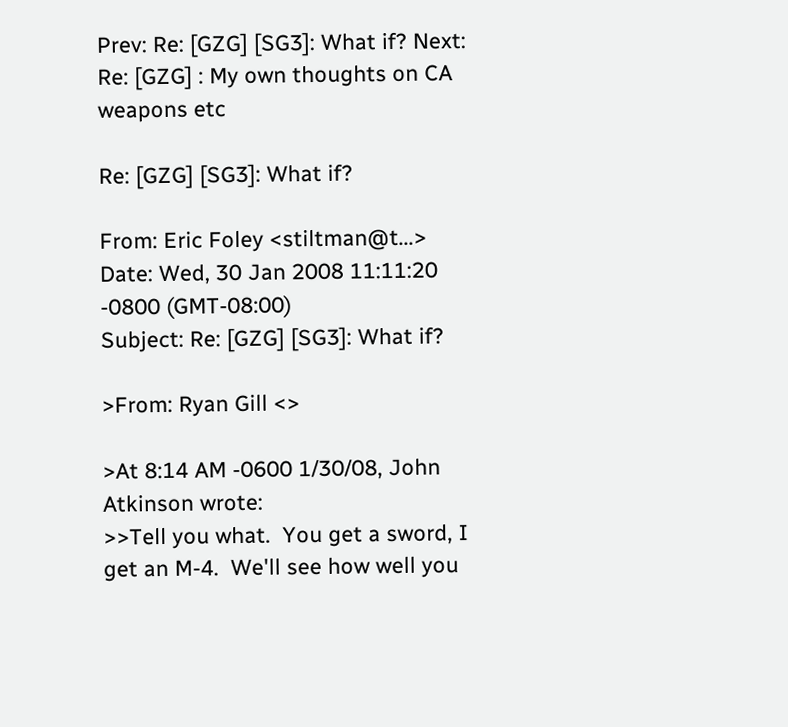Prev: Re: [GZG] [SG3]: What if? Next: Re: [GZG] : My own thoughts on CA weapons etc

Re: [GZG] [SG3]: What if?

From: Eric Foley <stiltman@t...>
Date: Wed, 30 Jan 2008 11:11:20 -0800 (GMT-08:00)
Subject: Re: [GZG] [SG3]: What if?

>From: Ryan Gill <>

>At 8:14 AM -0600 1/30/08, John Atkinson wrote:
>>Tell you what.  You get a sword, I get an M-4.  We'll see how well you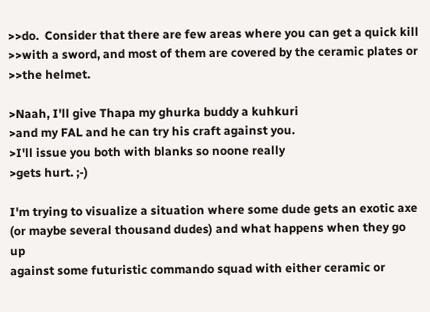>>do.  Consider that there are few areas where you can get a quick kill
>>with a sword, and most of them are covered by the ceramic plates or
>>the helmet.

>Naah, I'll give Thapa my ghurka buddy a kuhkuri
>and my FAL and he can try his craft against you.
>I'll issue you both with blanks so noone really
>gets hurt. ;-)

I'm trying to visualize a situation where some dude gets an exotic axe
(or maybe several thousand dudes) and what happens when they go up
against some futuristic commando squad with either ceramic or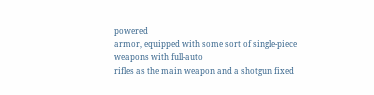powered
armor, equipped with some sort of single-piece weapons with full-auto
rifles as the main weapon and a shotgun fixed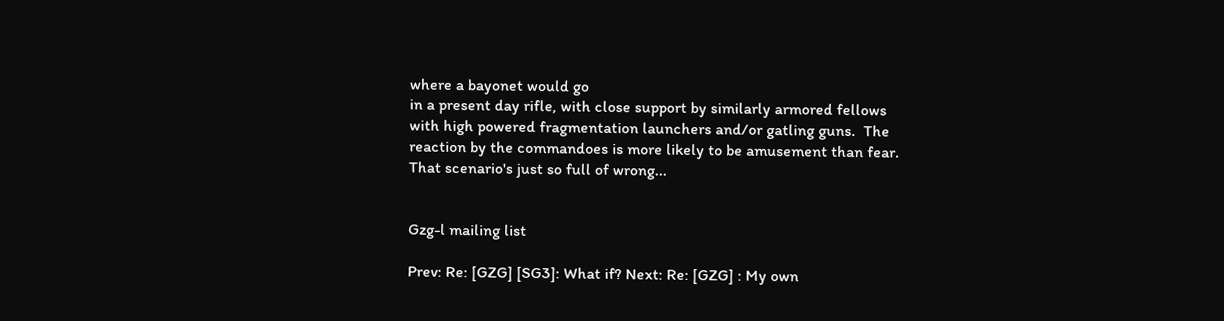where a bayonet would go
in a present day rifle, with close support by similarly armored fellows
with high powered fragmentation launchers and/or gatling guns.  The
reaction by the commandoes is more likely to be amusement than fear.
That scenario's just so full of wrong...


Gzg-l mailing list

Prev: Re: [GZG] [SG3]: What if? Next: Re: [GZG] : My own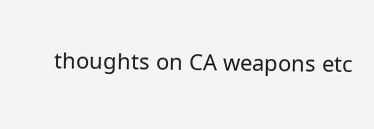thoughts on CA weapons etc